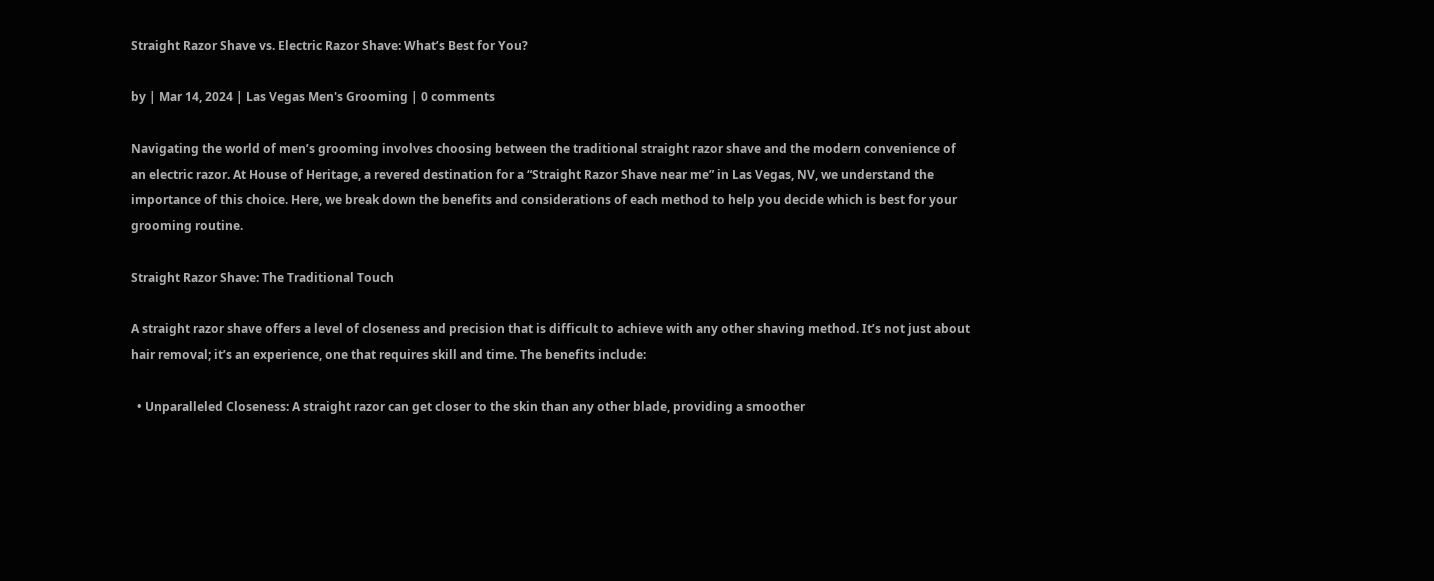Straight Razor Shave vs. Electric Razor Shave: What’s Best for You?

by | Mar 14, 2024 | Las Vegas Men's Grooming | 0 comments

Navigating the world of men’s grooming involves choosing between the traditional straight razor shave and the modern convenience of an electric razor. At House of Heritage, a revered destination for a “Straight Razor Shave near me” in Las Vegas, NV, we understand the importance of this choice. Here, we break down the benefits and considerations of each method to help you decide which is best for your grooming routine.

Straight Razor Shave: The Traditional Touch

A straight razor shave offers a level of closeness and precision that is difficult to achieve with any other shaving method. It’s not just about hair removal; it’s an experience, one that requires skill and time. The benefits include:

  • Unparalleled Closeness: A straight razor can get closer to the skin than any other blade, providing a smoother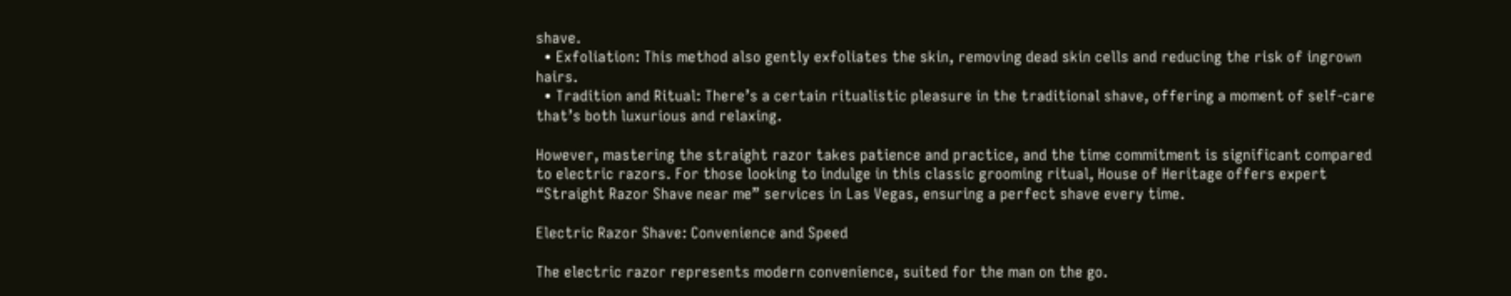shave.
  • Exfoliation: This method also gently exfoliates the skin, removing dead skin cells and reducing the risk of ingrown hairs.
  • Tradition and Ritual: There’s a certain ritualistic pleasure in the traditional shave, offering a moment of self-care that’s both luxurious and relaxing.

However, mastering the straight razor takes patience and practice, and the time commitment is significant compared to electric razors. For those looking to indulge in this classic grooming ritual, House of Heritage offers expert “Straight Razor Shave near me” services in Las Vegas, ensuring a perfect shave every time.

Electric Razor Shave: Convenience and Speed

The electric razor represents modern convenience, suited for the man on the go.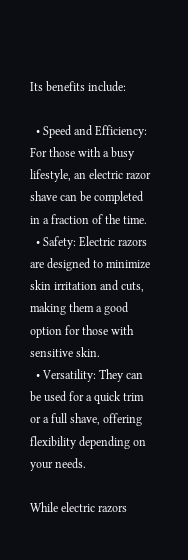Its benefits include:

  • Speed and Efficiency: For those with a busy lifestyle, an electric razor shave can be completed in a fraction of the time.
  • Safety: Electric razors are designed to minimize skin irritation and cuts, making them a good option for those with sensitive skin.
  • Versatility: They can be used for a quick trim or a full shave, offering flexibility depending on your needs.

While electric razors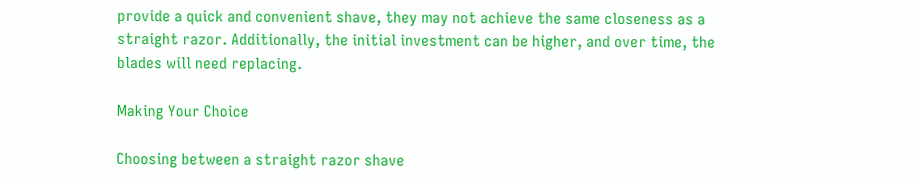provide a quick and convenient shave, they may not achieve the same closeness as a straight razor. Additionally, the initial investment can be higher, and over time, the blades will need replacing.

Making Your Choice

Choosing between a straight razor shave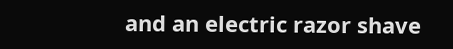and an electric razor shave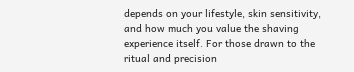depends on your lifestyle, skin sensitivity, and how much you value the shaving experience itself. For those drawn to the ritual and precision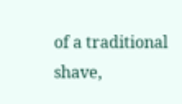of a traditional shave,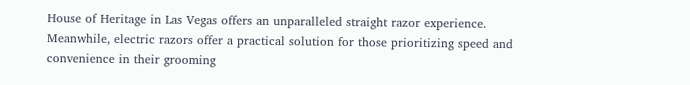House of Heritage in Las Vegas offers an unparalleled straight razor experience. Meanwhile, electric razors offer a practical solution for those prioritizing speed and convenience in their grooming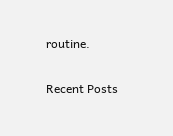routine.

Recent Posts